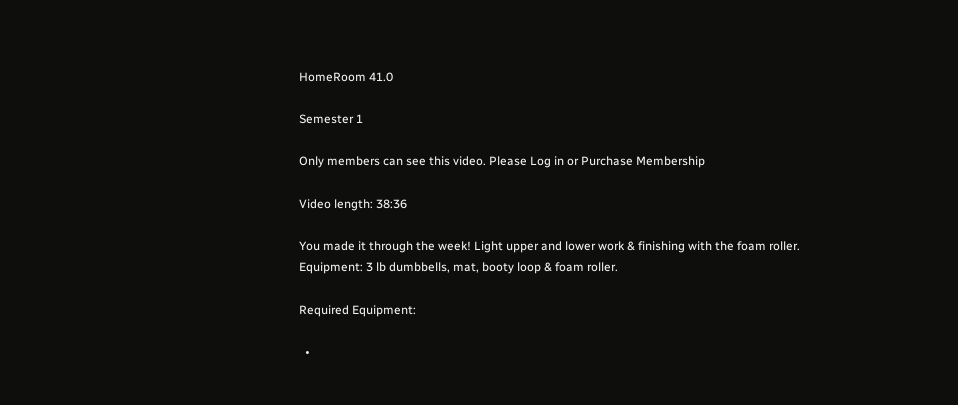HomeRoom 41.0

Semester 1

Only members can see this video. Please Log in or Purchase Membership

Video length: 38:36

You made it through the week! Light upper and lower work & finishing with the foam roller.
Equipment: 3 lb dumbbells, mat, booty loop & foam roller.

Required Equipment:

  •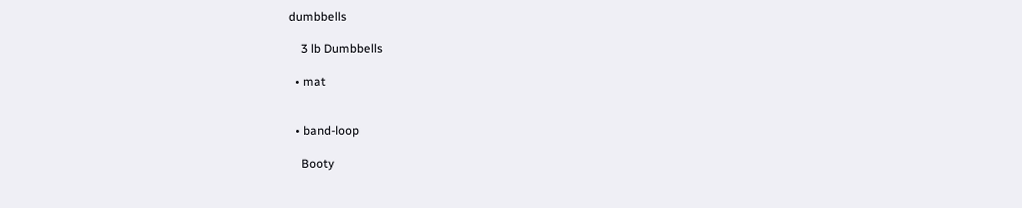dumbbells

    3 lb Dumbbells

  • mat


  • band-loop

    Booty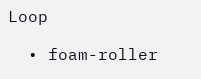Loop

  • foam-roller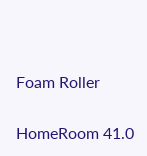Foam Roller

HomeRoom 41.0